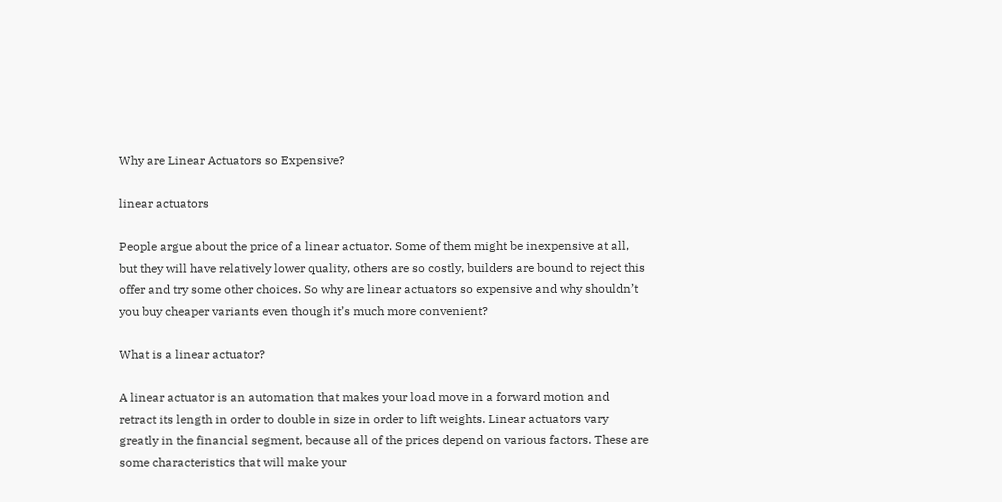Why are Linear Actuators so Expensive?

linear actuators

People argue about the price of a linear actuator. Some of them might be inexpensive at all, but they will have relatively lower quality, others are so costly, builders are bound to reject this offer and try some other choices. So why are linear actuators so expensive and why shouldn’t you buy cheaper variants even though it’s much more convenient?

What is a linear actuator?

A linear actuator is an automation that makes your load move in a forward motion and retract its length in order to double in size in order to lift weights. Linear actuators vary greatly in the financial segment, because all of the prices depend on various factors. These are some characteristics that will make your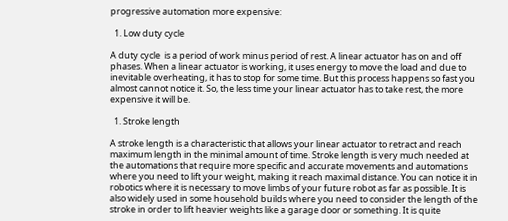progressive automation more expensive:

  1. Low duty cycle

A duty cycle  is a period of work minus period of rest. A linear actuator has on and off phases. When a linear actuator is working, it uses energy to move the load and due to inevitable overheating, it has to stop for some time. But this process happens so fast you almost cannot notice it. So, the less time your linear actuator has to take rest, the more expensive it will be.

  1. Stroke length

A stroke length is a characteristic that allows your linear actuator to retract and reach maximum length in the minimal amount of time. Stroke length is very much needed at the automations that require more specific and accurate movements and automations where you need to lift your weight, making it reach maximal distance. You can notice it in robotics where it is necessary to move limbs of your future robot as far as possible. It is also widely used in some household builds where you need to consider the length of the stroke in order to lift heavier weights like a garage door or something. It is quite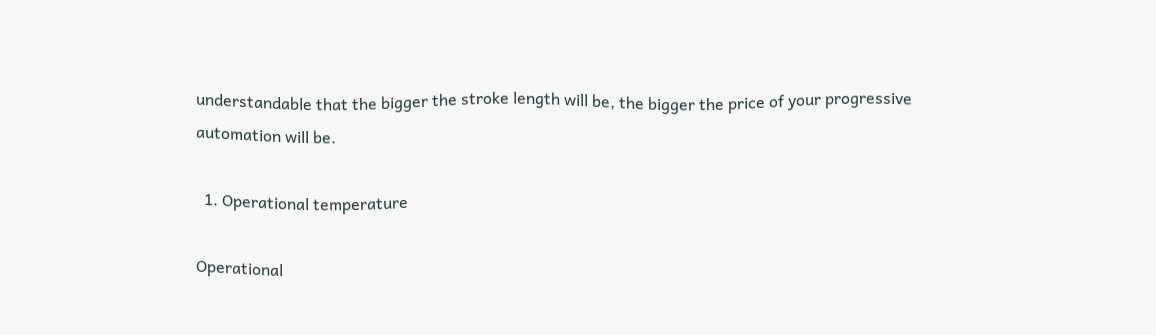understandable that the bigger the stroke length will be, the bigger the price of your progressive automation will be.

  1. Operational temperature

Operational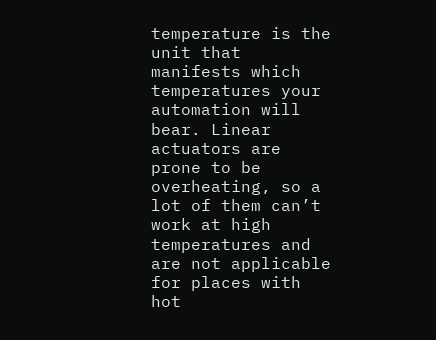temperature is the unit that manifests which temperatures your automation will bear. Linear actuators are prone to be overheating, so a lot of them can’t work at high temperatures and are not applicable for places with hot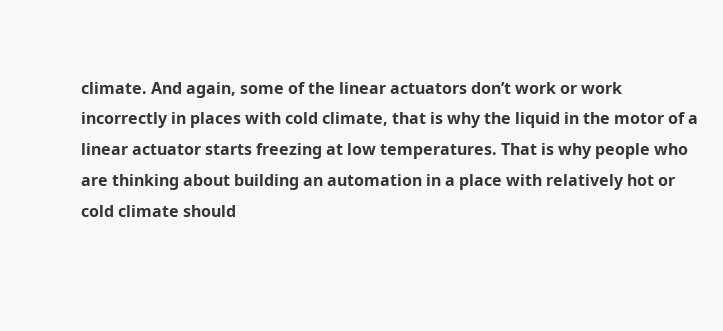climate. And again, some of the linear actuators don’t work or work incorrectly in places with cold climate, that is why the liquid in the motor of a linear actuator starts freezing at low temperatures. That is why people who are thinking about building an automation in a place with relatively hot or cold climate should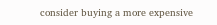consider buying a more expensive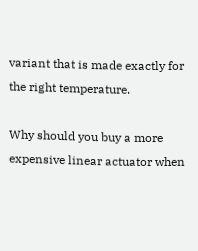variant that is made exactly for the right temperature.

Why should you buy a more expensive linear actuator when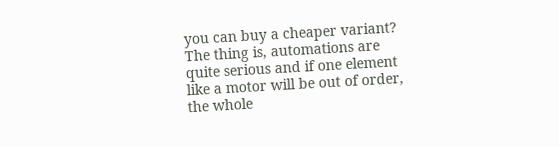you can buy a cheaper variant? The thing is, automations are quite serious and if one element like a motor will be out of order, the whole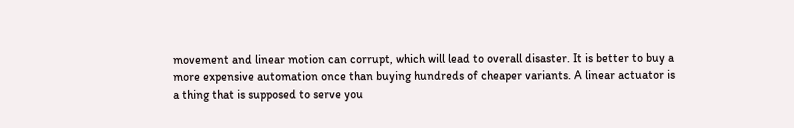movement and linear motion can corrupt, which will lead to overall disaster. It is better to buy a more expensive automation once than buying hundreds of cheaper variants. A linear actuator is a thing that is supposed to serve you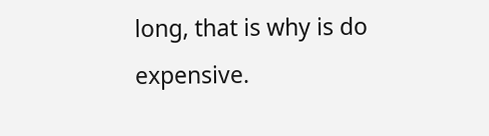long, that is why is do expensive.